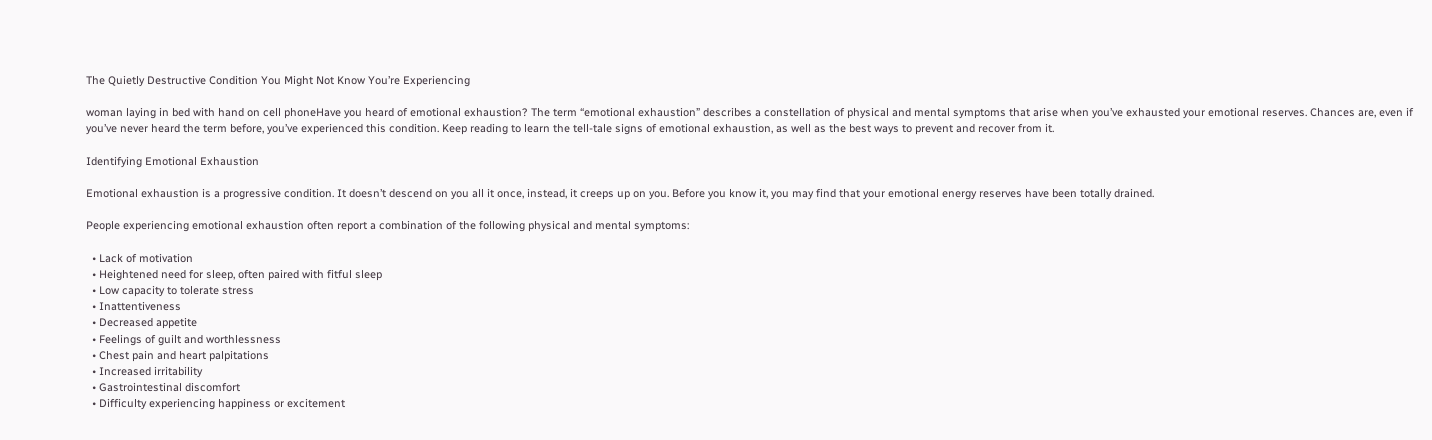The Quietly Destructive Condition You Might Not Know You’re Experiencing

woman laying in bed with hand on cell phoneHave you heard of emotional exhaustion? The term “emotional exhaustion” describes a constellation of physical and mental symptoms that arise when you’ve exhausted your emotional reserves. Chances are, even if you’ve never heard the term before, you’ve experienced this condition. Keep reading to learn the tell-tale signs of emotional exhaustion, as well as the best ways to prevent and recover from it.

Identifying Emotional Exhaustion

Emotional exhaustion is a progressive condition. It doesn’t descend on you all it once, instead, it creeps up on you. Before you know it, you may find that your emotional energy reserves have been totally drained.

People experiencing emotional exhaustion often report a combination of the following physical and mental symptoms:

  • Lack of motivation
  • Heightened need for sleep, often paired with fitful sleep
  • Low capacity to tolerate stress
  • Inattentiveness
  • Decreased appetite
  • Feelings of guilt and worthlessness
  • Chest pain and heart palpitations
  • Increased irritability
  • Gastrointestinal discomfort
  • Difficulty experiencing happiness or excitement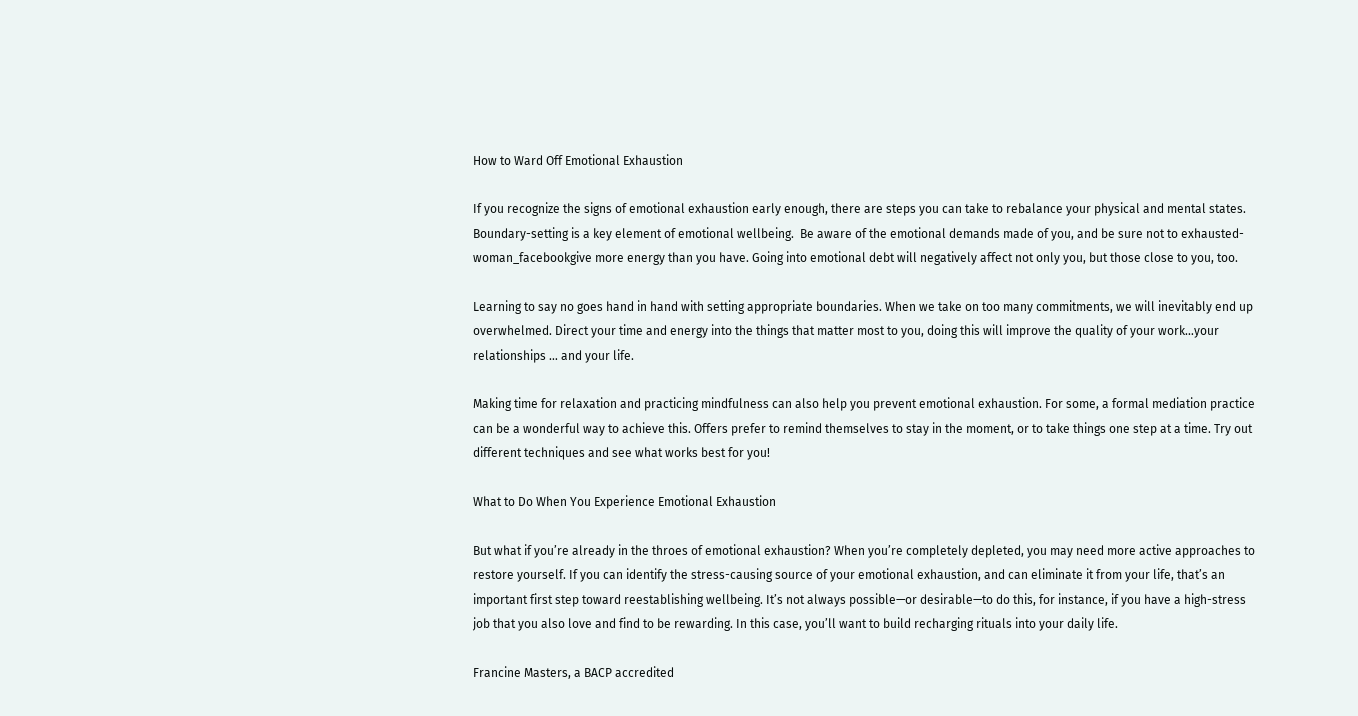How to Ward Off Emotional Exhaustion

If you recognize the signs of emotional exhaustion early enough, there are steps you can take to rebalance your physical and mental states. Boundary-setting is a key element of emotional wellbeing.  Be aware of the emotional demands made of you, and be sure not to exhausted-woman_facebookgive more energy than you have. Going into emotional debt will negatively affect not only you, but those close to you, too.

Learning to say no goes hand in hand with setting appropriate boundaries. When we take on too many commitments, we will inevitably end up overwhelmed. Direct your time and energy into the things that matter most to you, doing this will improve the quality of your work…your relationships … and your life.

Making time for relaxation and practicing mindfulness can also help you prevent emotional exhaustion. For some, a formal mediation practice can be a wonderful way to achieve this. Offers prefer to remind themselves to stay in the moment, or to take things one step at a time. Try out different techniques and see what works best for you!

What to Do When You Experience Emotional Exhaustion

But what if you’re already in the throes of emotional exhaustion? When you’re completely depleted, you may need more active approaches to restore yourself. If you can identify the stress-causing source of your emotional exhaustion, and can eliminate it from your life, that’s an important first step toward reestablishing wellbeing. It’s not always possible—or desirable—to do this, for instance, if you have a high-stress job that you also love and find to be rewarding. In this case, you’ll want to build recharging rituals into your daily life.

Francine Masters, a BACP accredited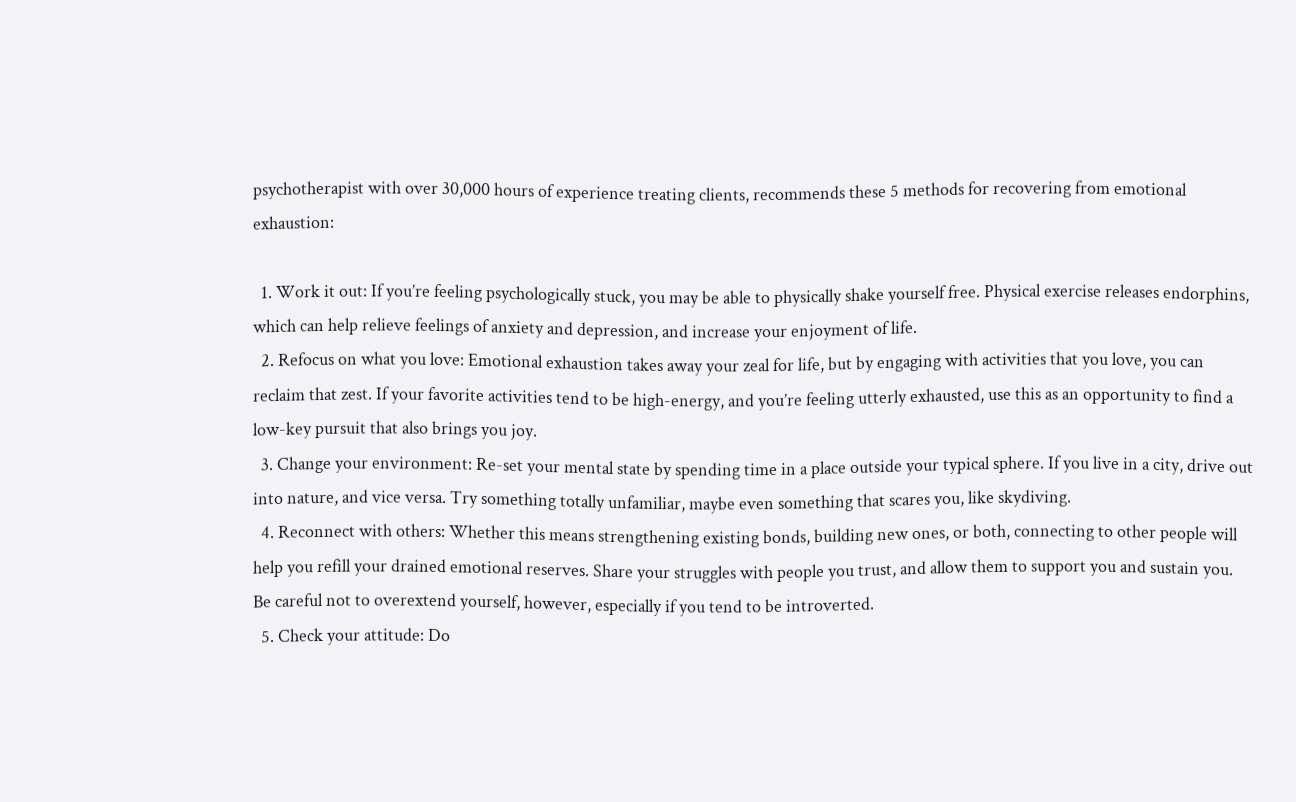psychotherapist with over 30,000 hours of experience treating clients, recommends these 5 methods for recovering from emotional exhaustion:

  1. Work it out: If you’re feeling psychologically stuck, you may be able to physically shake yourself free. Physical exercise releases endorphins, which can help relieve feelings of anxiety and depression, and increase your enjoyment of life.
  2. Refocus on what you love: Emotional exhaustion takes away your zeal for life, but by engaging with activities that you love, you can reclaim that zest. If your favorite activities tend to be high-energy, and you’re feeling utterly exhausted, use this as an opportunity to find a low-key pursuit that also brings you joy.
  3. Change your environment: Re-set your mental state by spending time in a place outside your typical sphere. If you live in a city, drive out into nature, and vice versa. Try something totally unfamiliar, maybe even something that scares you, like skydiving.
  4. Reconnect with others: Whether this means strengthening existing bonds, building new ones, or both, connecting to other people will help you refill your drained emotional reserves. Share your struggles with people you trust, and allow them to support you and sustain you. Be careful not to overextend yourself, however, especially if you tend to be introverted.
  5. Check your attitude: Do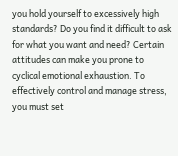you hold yourself to excessively high standards? Do you find it difficult to ask for what you want and need? Certain attitudes can make you prone to cyclical emotional exhaustion. To effectively control and manage stress, you must set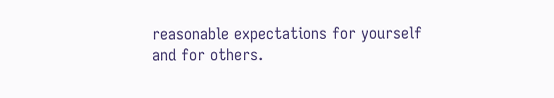reasonable expectations for yourself and for others.